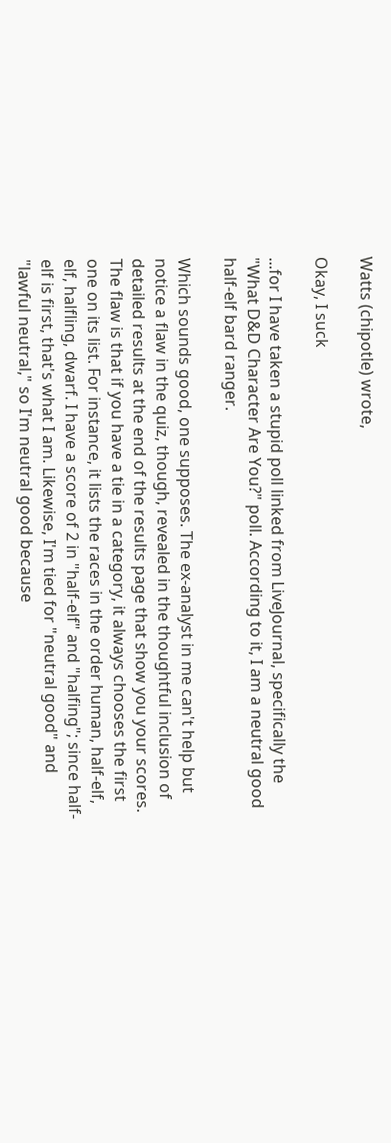Watts (chipotle) wrote,

Okay, I suck

...for I have taken a stupid poll linked from LiveJournal, specifically the "What D&D Character Are You?" poll. According to it, I am a neutral good half-elf bard ranger.

Which sounds good, one supposes. The ex-analyst in me can't help but notice a flaw in the quiz, though, revealed in the thoughtful inclusion of detailed results at the end of the results page that show you your scores. The flaw is that if you have a tie in a category, it always chooses the first one on its list. For instance, it lists the races in the order human, half-elf, elf, halfling, dwarf. I have a score of 2 in "half-elf" and "halfing"; since half-elf is first, that's what I am. Likewise, I'm tied for "neutral good" and "lawful neutral," so I'm neutral good because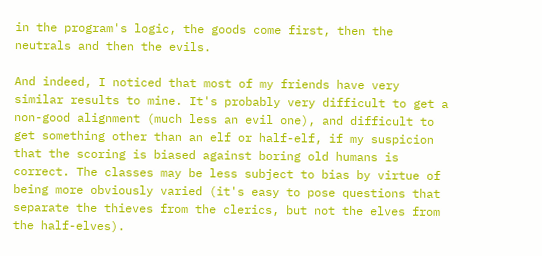in the program's logic, the goods come first, then the neutrals and then the evils.

And indeed, I noticed that most of my friends have very similar results to mine. It's probably very difficult to get a non-good alignment (much less an evil one), and difficult to get something other than an elf or half-elf, if my suspicion that the scoring is biased against boring old humans is correct. The classes may be less subject to bias by virtue of being more obviously varied (it's easy to pose questions that separate the thieves from the clerics, but not the elves from the half-elves).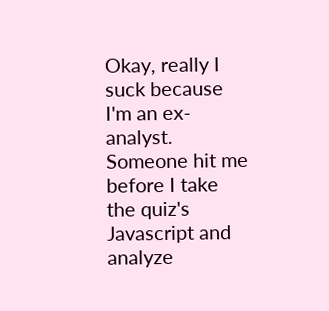Okay, really I suck because I'm an ex-analyst. Someone hit me before I take the quiz's Javascript and analyze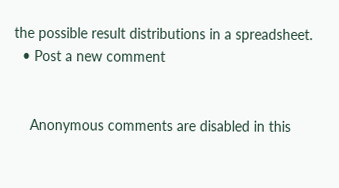the possible result distributions in a spreadsheet.
  • Post a new comment


    Anonymous comments are disabled in this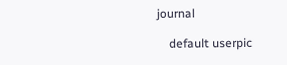journal

    default userpic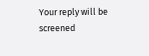Your reply will be screened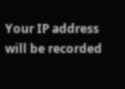Your IP address will be recorded